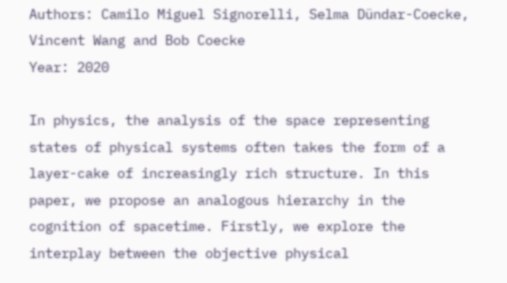Authors: Camilo Miguel Signorelli, Selma Dündar-Coecke, Vincent Wang and Bob Coecke
Year: 2020

In physics, the analysis of the space representing states of physical systems often takes the form of a layer-cake of increasingly rich structure. In this paper, we propose an analogous hierarchy in the cognition of spacetime. Firstly, we explore the interplay between the objective physical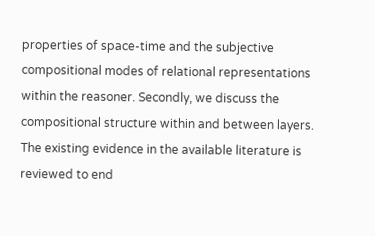properties of space-time and the subjective compositional modes of relational representations within the reasoner. Secondly, we discuss the compositional structure within and between layers. The existing evidence in the available literature is reviewed to end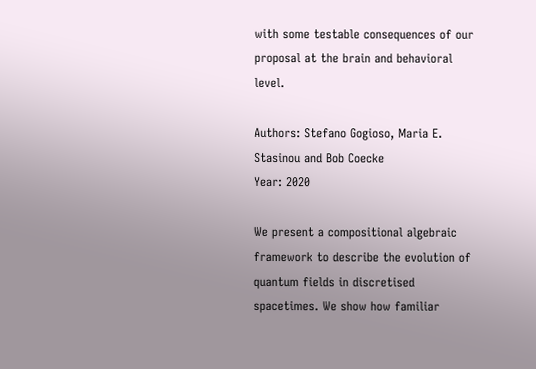with some testable consequences of our proposal at the brain and behavioral level.

Authors: Stefano Gogioso, Maria E. Stasinou and Bob Coecke
Year: 2020

We present a compositional algebraic framework to describe the evolution of quantum fields in discretised spacetimes. We show how familiar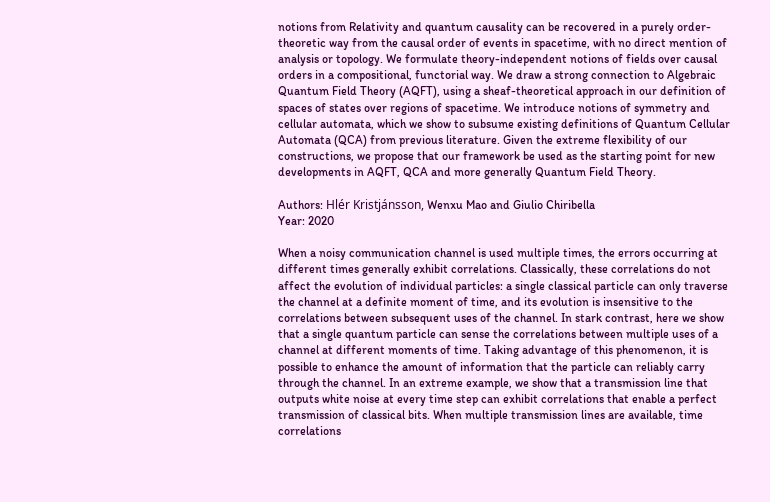notions from Relativity and quantum causality can be recovered in a purely order-theoretic way from the causal order of events in spacetime, with no direct mention of analysis or topology. We formulate theory-independent notions of fields over causal orders in a compositional, functorial way. We draw a strong connection to Algebraic Quantum Field Theory (AQFT), using a sheaf-theoretical approach in our definition of spaces of states over regions of spacetime. We introduce notions of symmetry and cellular automata, which we show to subsume existing definitions of Quantum Cellular Automata (QCA) from previous literature. Given the extreme flexibility of our constructions, we propose that our framework be used as the starting point for new developments in AQFT, QCA and more generally Quantum Field Theory.

Authors: Hlér Kristjánsson, Wenxu Mao and Giulio Chiribella
Year: 2020

When a noisy communication channel is used multiple times, the errors occurring at different times generally exhibit correlations. Classically, these correlations do not affect the evolution of individual particles: a single classical particle can only traverse the channel at a definite moment of time, and its evolution is insensitive to the correlations between subsequent uses of the channel. In stark contrast, here we show that a single quantum particle can sense the correlations between multiple uses of a channel at different moments of time. Taking advantage of this phenomenon, it is possible to enhance the amount of information that the particle can reliably carry through the channel. In an extreme example, we show that a transmission line that outputs white noise at every time step can exhibit correlations that enable a perfect transmission of classical bits. When multiple transmission lines are available, time correlations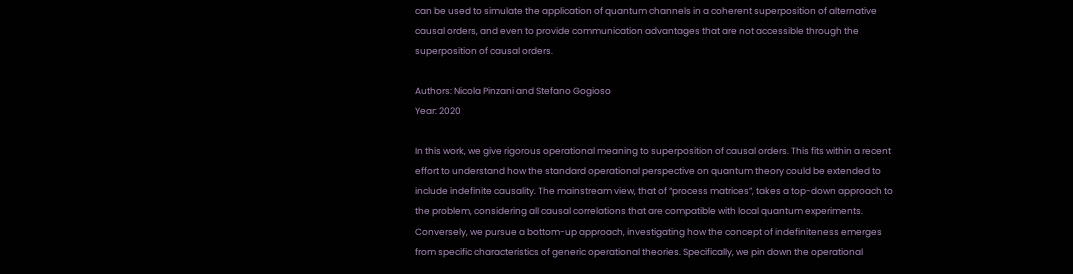can be used to simulate the application of quantum channels in a coherent superposition of alternative causal orders, and even to provide communication advantages that are not accessible through the superposition of causal orders.

Authors: Nicola Pinzani and Stefano Gogioso
Year: 2020

In this work, we give rigorous operational meaning to superposition of causal orders. This fits within a recent effort to understand how the standard operational perspective on quantum theory could be extended to include indefinite causality. The mainstream view, that of “process matrices”, takes a top-down approach to the problem, considering all causal correlations that are compatible with local quantum experiments. Conversely, we pursue a bottom-up approach, investigating how the concept of indefiniteness emerges from specific characteristics of generic operational theories. Specifically, we pin down the operational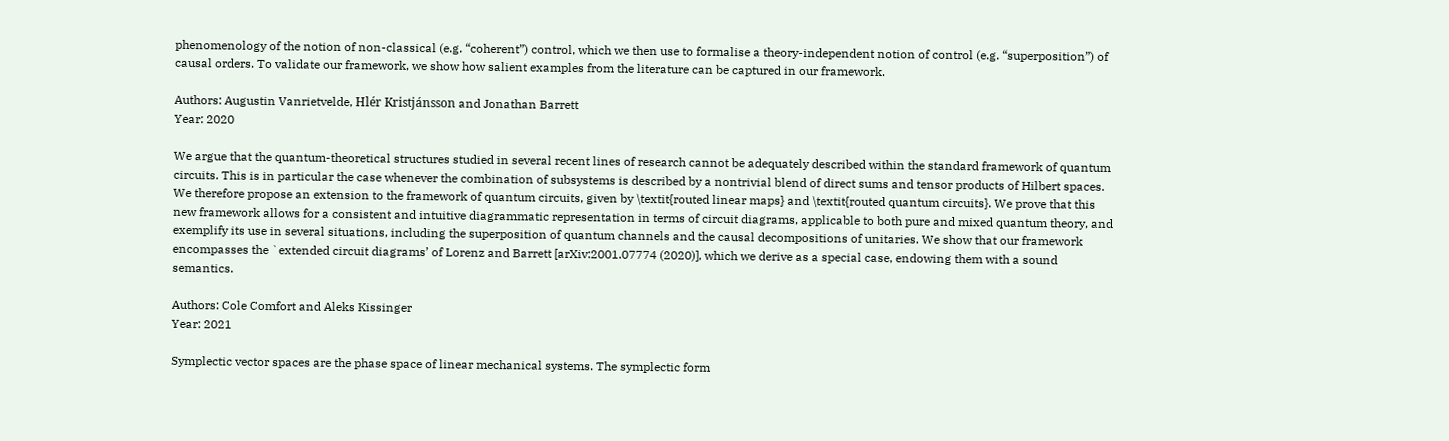phenomenology of the notion of non-classical (e.g. “coherent”) control, which we then use to formalise a theory-independent notion of control (e.g. “superposition”) of causal orders. To validate our framework, we show how salient examples from the literature can be captured in our framework.

Authors: Augustin Vanrietvelde, Hlér Kristjánsson and Jonathan Barrett
Year: 2020

We argue that the quantum-theoretical structures studied in several recent lines of research cannot be adequately described within the standard framework of quantum circuits. This is in particular the case whenever the combination of subsystems is described by a nontrivial blend of direct sums and tensor products of Hilbert spaces. We therefore propose an extension to the framework of quantum circuits, given by \textit{routed linear maps} and \textit{routed quantum circuits}. We prove that this new framework allows for a consistent and intuitive diagrammatic representation in terms of circuit diagrams, applicable to both pure and mixed quantum theory, and exemplify its use in several situations, including the superposition of quantum channels and the causal decompositions of unitaries. We show that our framework encompasses the `extended circuit diagrams’ of Lorenz and Barrett [arXiv:2001.07774 (2020)], which we derive as a special case, endowing them with a sound semantics.

Authors: Cole Comfort and Aleks Kissinger
Year: 2021

Symplectic vector spaces are the phase space of linear mechanical systems. The symplectic form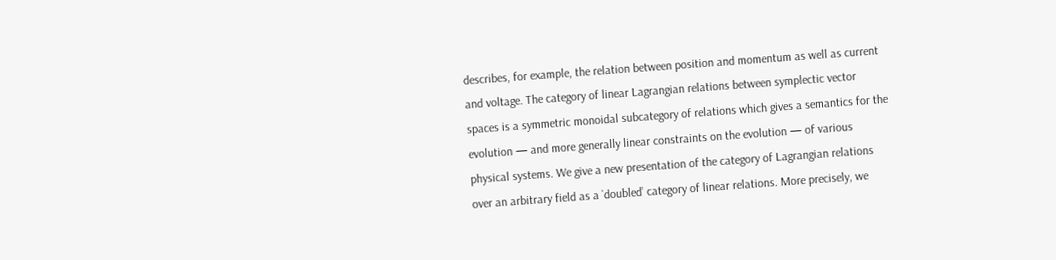describes, for example, the relation between position and momentum as well as current and voltage. The category of linear Lagrangian relations between symplectic vector spaces is a symmetric monoidal subcategory of relations which gives a semantics for the evolution — and more generally linear constraints on the evolution — of various physical systems. We give a new presentation of the category of Lagrangian relations over an arbitrary field as a `doubled’ category of linear relations. More precisely, we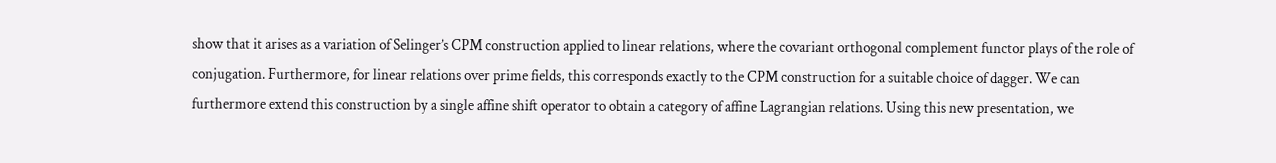show that it arises as a variation of Selinger’s CPM construction applied to linear relations, where the covariant orthogonal complement functor plays of the role of conjugation. Furthermore, for linear relations over prime fields, this corresponds exactly to the CPM construction for a suitable choice of dagger. We can furthermore extend this construction by a single affine shift operator to obtain a category of affine Lagrangian relations. Using this new presentation, we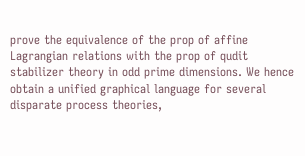prove the equivalence of the prop of affine Lagrangian relations with the prop of qudit stabilizer theory in odd prime dimensions. We hence obtain a unified graphical language for several disparate process theories,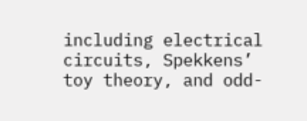including electrical circuits, Spekkens’ toy theory, and odd-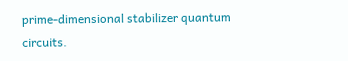prime-dimensional stabilizer quantum circuits.